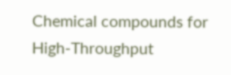Chemical compounds for High-Throughput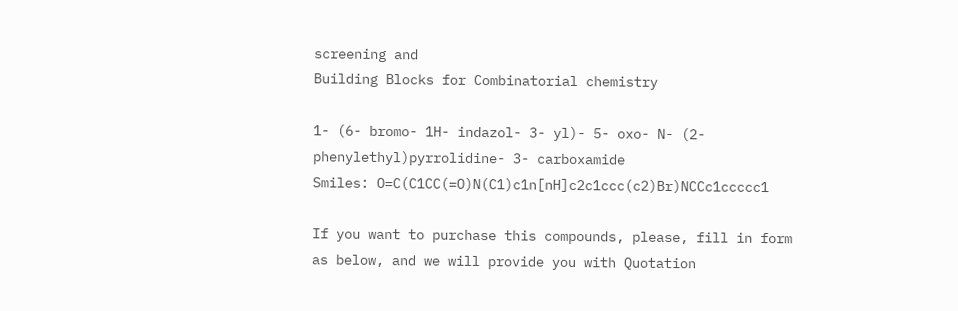screening and
Building Blocks for Combinatorial chemistry

1- (6- bromo- 1H- indazol- 3- yl)- 5- oxo- N- (2- phenylethyl)pyrrolidine- 3- carboxamide
Smiles: O=C(C1CC(=O)N(C1)c1n[nH]c2c1ccc(c2)Br)NCCc1ccccc1

If you want to purchase this compounds, please, fill in form as below, and we will provide you with Quotation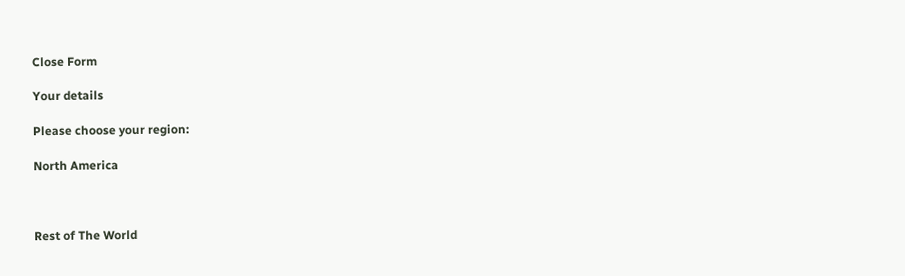Close Form

Your details

Please choose your region:

North America



Rest of The World